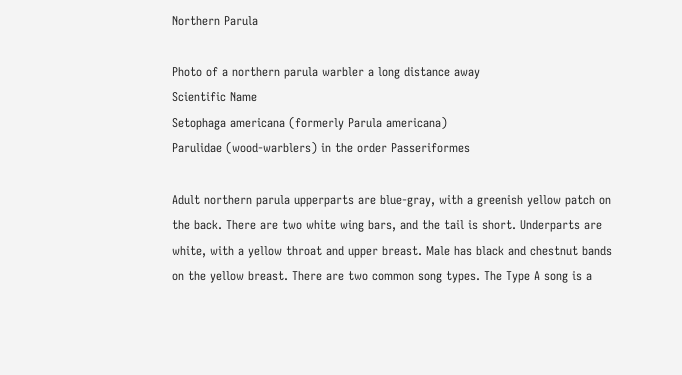Northern Parula

Photo of a northern parula warbler a long distance away
Scientific Name
Setophaga americana (formerly Parula americana)
Parulidae (wood-warblers) in the order Passeriformes

Adult northern parula upperparts are blue-gray, with a greenish yellow patch on the back. There are two white wing bars, and the tail is short. Underparts are white, with a yellow throat and upper breast. Male has black and chestnut bands on the yellow breast. There are two common song types. The Type A song is a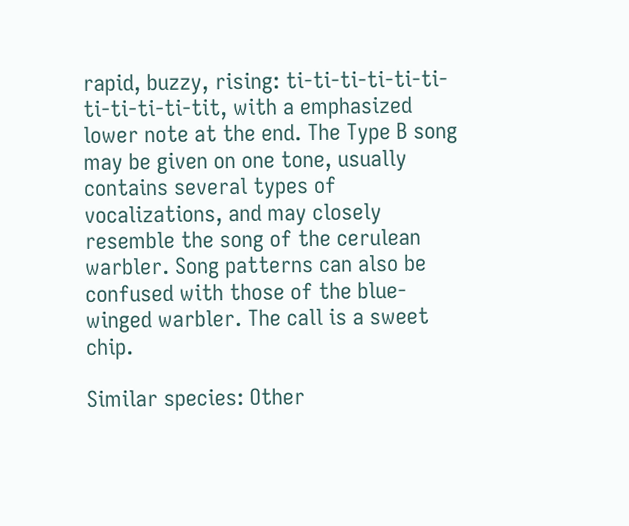rapid, buzzy, rising: ti-ti-ti-ti-ti-ti-ti-ti-ti-ti-tit, with a emphasized lower note at the end. The Type B song may be given on one tone, usually contains several types of vocalizations, and may closely resemble the song of the cerulean warbler. Song patterns can also be confused with those of the blue-winged warbler. The call is a sweet chip.

Similar species: Other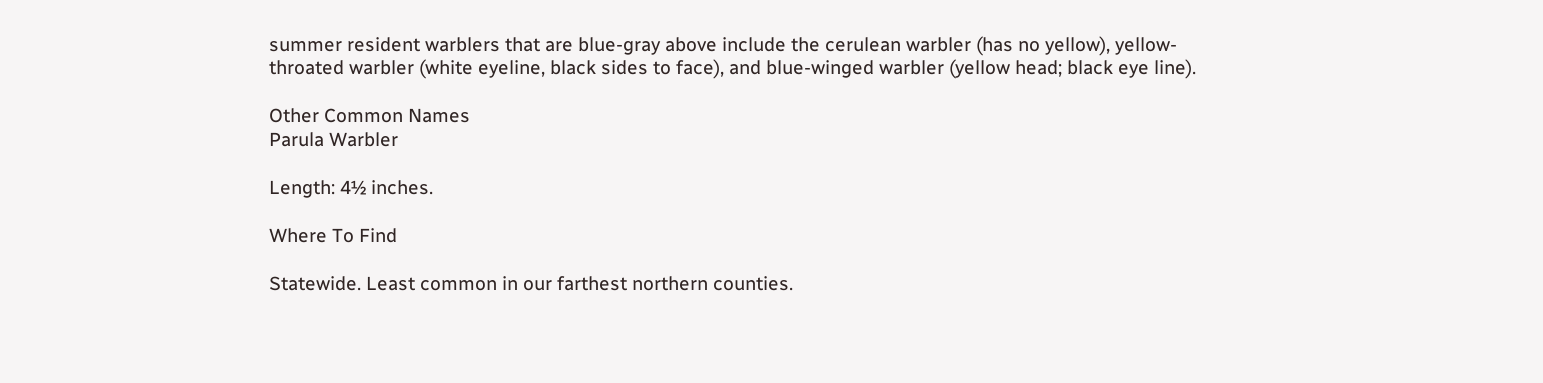summer resident warblers that are blue-gray above include the cerulean warbler (has no yellow), yellow-throated warbler (white eyeline, black sides to face), and blue-winged warbler (yellow head; black eye line).

Other Common Names
Parula Warbler

Length: 4½ inches.

Where To Find

Statewide. Least common in our farthest northern counties.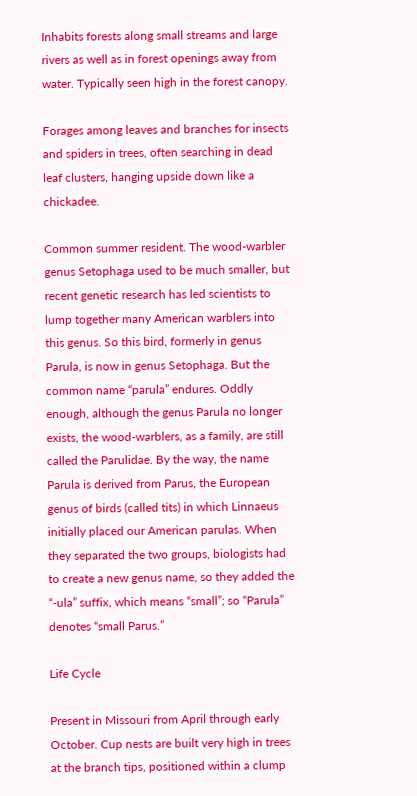Inhabits forests along small streams and large rivers as well as in forest openings away from water. Typically seen high in the forest canopy.

Forages among leaves and branches for insects and spiders in trees, often searching in dead leaf clusters, hanging upside down like a chickadee.

Common summer resident. The wood-warbler genus Setophaga used to be much smaller, but recent genetic research has led scientists to lump together many American warblers into this genus. So this bird, formerly in genus Parula, is now in genus Setophaga. But the common name “parula” endures. Oddly enough, although the genus Parula no longer exists, the wood-warblers, as a family, are still called the Parulidae. By the way, the name Parula is derived from Parus, the European genus of birds (called tits) in which Linnaeus initially placed our American parulas. When they separated the two groups, biologists had to create a new genus name, so they added the “-ula” suffix, which means “small”; so “Parula” denotes “small Parus.”

Life Cycle

Present in Missouri from April through early October. Cup nests are built very high in trees at the branch tips, positioned within a clump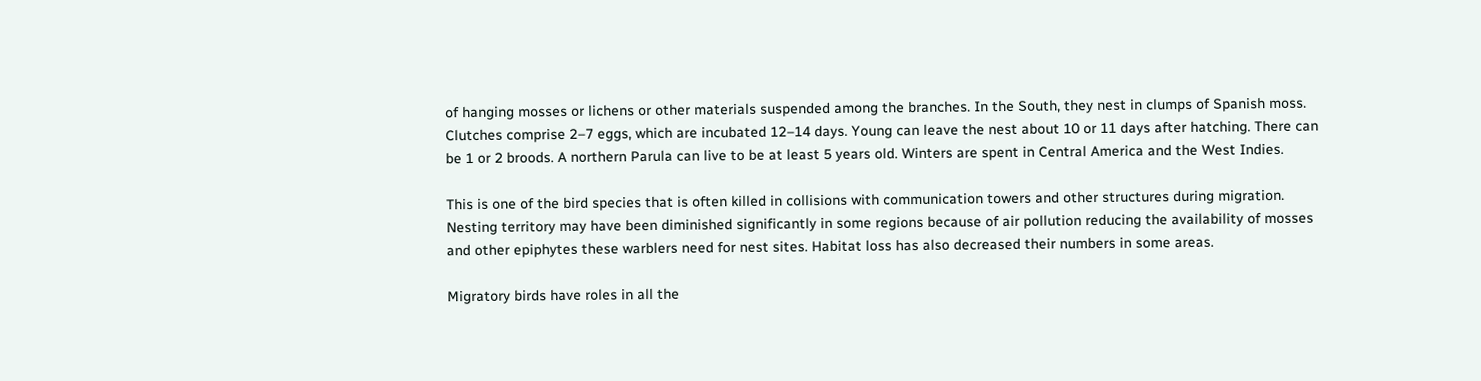of hanging mosses or lichens or other materials suspended among the branches. In the South, they nest in clumps of Spanish moss. Clutches comprise 2–7 eggs, which are incubated 12–14 days. Young can leave the nest about 10 or 11 days after hatching. There can be 1 or 2 broods. A northern Parula can live to be at least 5 years old. Winters are spent in Central America and the West Indies.

This is one of the bird species that is often killed in collisions with communication towers and other structures during migration. Nesting territory may have been diminished significantly in some regions because of air pollution reducing the availability of mosses and other epiphytes these warblers need for nest sites. Habitat loss has also decreased their numbers in some areas.

Migratory birds have roles in all the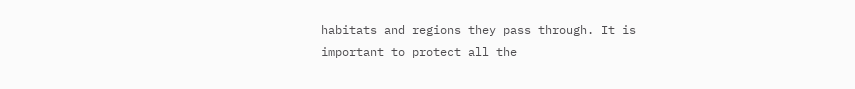habitats and regions they pass through. It is important to protect all the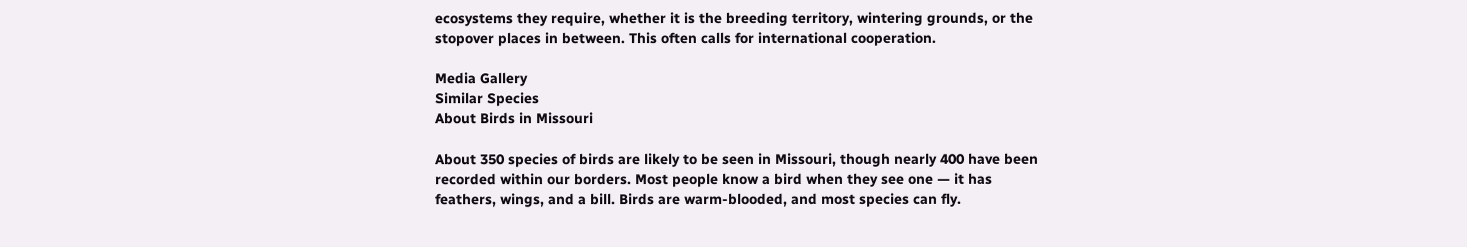ecosystems they require, whether it is the breeding territory, wintering grounds, or the stopover places in between. This often calls for international cooperation.

Media Gallery
Similar Species
About Birds in Missouri

About 350 species of birds are likely to be seen in Missouri, though nearly 400 have been recorded within our borders. Most people know a bird when they see one — it has feathers, wings, and a bill. Birds are warm-blooded, and most species can fly.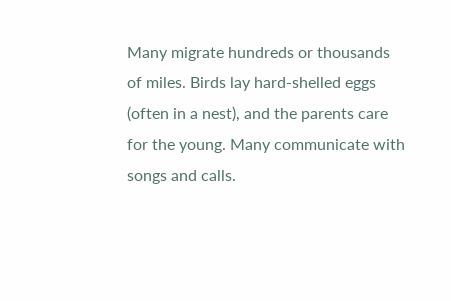Many migrate hundreds or thousands of miles. Birds lay hard-shelled eggs (often in a nest), and the parents care for the young. Many communicate with songs and calls.